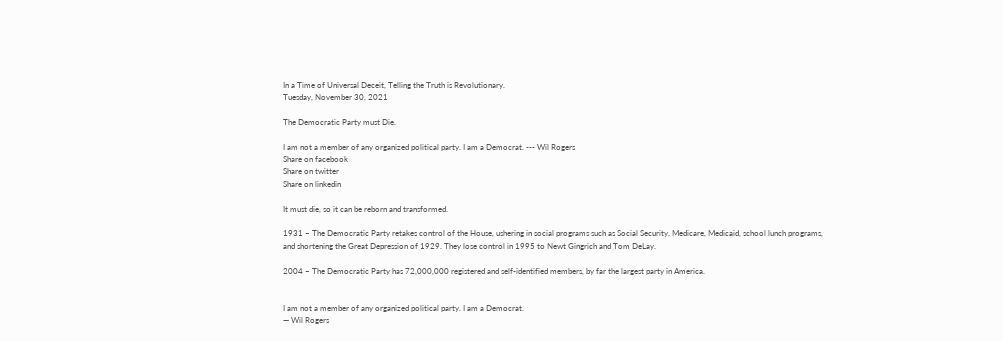In a Time of Universal Deceit, Telling the Truth is Revolutionary.
Tuesday, November 30, 2021

The Democratic Party must Die.

I am not a member of any organized political party. I am a Democrat. --- Wil Rogers
Share on facebook
Share on twitter
Share on linkedin

It must die, so it can be reborn and transformed.

1931 – The Democratic Party retakes control of the House, ushering in social programs such as Social Security, Medicare, Medicaid, school lunch programs, and shortening the Great Depression of 1929. They lose control in 1995 to Newt Gingrich and Tom DeLay.

2004 – The Democratic Party has 72,000,000 registered and self-identified members, by far the largest party in America.


I am not a member of any organized political party. I am a Democrat.
— Wil Rogers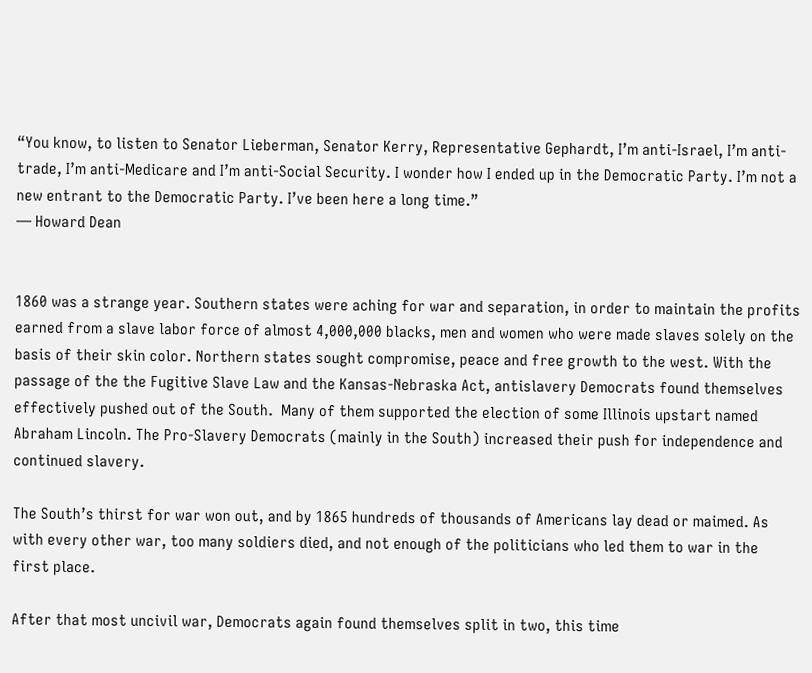“You know, to listen to Senator Lieberman, Senator Kerry, Representative Gephardt, I’m anti-Israel, I’m anti-trade, I’m anti-Medicare and I’m anti-Social Security. I wonder how I ended up in the Democratic Party. I’m not a new entrant to the Democratic Party. I’ve been here a long time.”
— Howard Dean


1860 was a strange year. Southern states were aching for war and separation, in order to maintain the profits earned from a slave labor force of almost 4,000,000 blacks, men and women who were made slaves solely on the basis of their skin color. Northern states sought compromise, peace and free growth to the west. With the passage of the the Fugitive Slave Law and the Kansas-Nebraska Act, antislavery Democrats found themselves effectively pushed out of the South.  Many of them supported the election of some Illinois upstart named Abraham Lincoln. The Pro-Slavery Democrats (mainly in the South) increased their push for independence and continued slavery.

The South’s thirst for war won out, and by 1865 hundreds of thousands of Americans lay dead or maimed. As with every other war, too many soldiers died, and not enough of the politicians who led them to war in the first place.

After that most uncivil war, Democrats again found themselves split in two, this time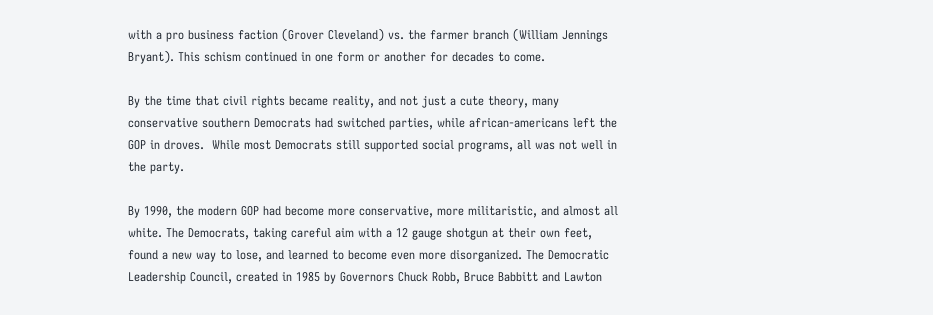with a pro business faction (Grover Cleveland) vs. the farmer branch (William Jennings Bryant). This schism continued in one form or another for decades to come.

By the time that civil rights became reality, and not just a cute theory, many conservative southern Democrats had switched parties, while african-americans left the GOP in droves.  While most Democrats still supported social programs, all was not well in the party.

By 1990, the modern GOP had become more conservative, more militaristic, and almost all white. The Democrats, taking careful aim with a 12 gauge shotgun at their own feet,  found a new way to lose, and learned to become even more disorganized. The Democratic Leadership Council, created in 1985 by Governors Chuck Robb, Bruce Babbitt and Lawton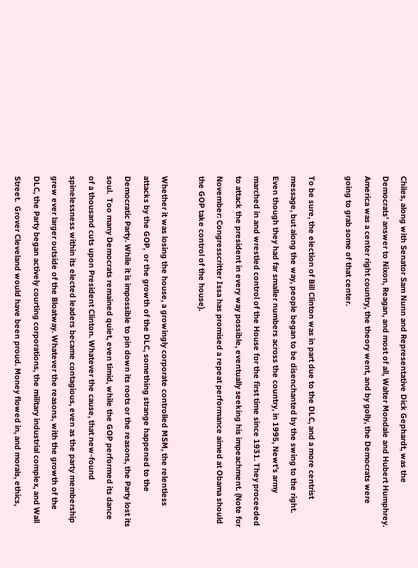Chiles, along with Senator Sam Nunn and Representative Dick Gephardt, was the Democrats’ answer to Nixon, Reagan, and most of all, Walter Mondale and Hubert Humphrey. America was a center right country, the theory went, and by golly, the Democrats were going to grab some of that center.

To be sure, the election of Bill Clinton was in part due to the DLC, and a more centrist message, but along the way, people began to be disenchanted by the swing to the right. Even though they had far smaller numbers across the country, in 1995, Newt’s army marched in and wrestled control of the House for the first time since 1931. They proceeded to attack the president in every way possible, eventually seeking his impeachment. (Note for November: Congresscritter Issa has promised a repeat performance aimed at Obama should the GOP take control of the house).

Whether it was losing the house, a growingly corporate controlled MSM, the relentless attacks by the GOP,  or the growth of the DLC, something strange happened to the Democratic Party. While it is impossible to pin down its roots or the reasons, the Party lost its soul.  Too many Democrats remained quiet, even timid, while the GOP performed its dance of a thousand cuts upon President Clinton. Whatever the cause, that new-found spinelessness within its elected leaders became contagious, even as the party membership grew ever larger outside of the Bloatway. Whatever the reasons, with the growth of the DLC, the Party began actively courting corporations, the military industrial complex, and Wall Street.  Grover Cleveland would have been proud. Money flowed in, and morals, ethics,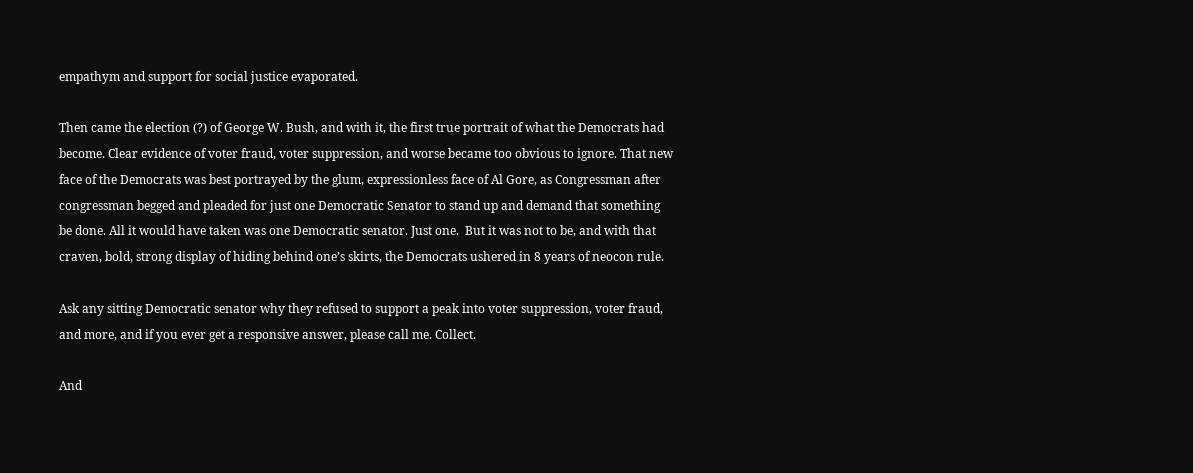empathym and support for social justice evaporated.

Then came the election (?) of George W. Bush, and with it, the first true portrait of what the Democrats had become. Clear evidence of voter fraud, voter suppression, and worse became too obvious to ignore. That new face of the Democrats was best portrayed by the glum, expressionless face of Al Gore, as Congressman after congressman begged and pleaded for just one Democratic Senator to stand up and demand that something be done. All it would have taken was one Democratic senator. Just one.  But it was not to be, and with that craven, bold, strong display of hiding behind one’s skirts, the Democrats ushered in 8 years of neocon rule.

Ask any sitting Democratic senator why they refused to support a peak into voter suppression, voter fraud, and more, and if you ever get a responsive answer, please call me. Collect.

And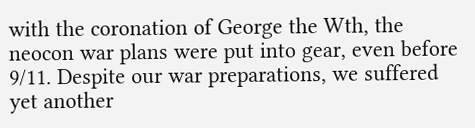with the coronation of George the Wth, the neocon war plans were put into gear, even before 9/11. Despite our war preparations, we suffered yet another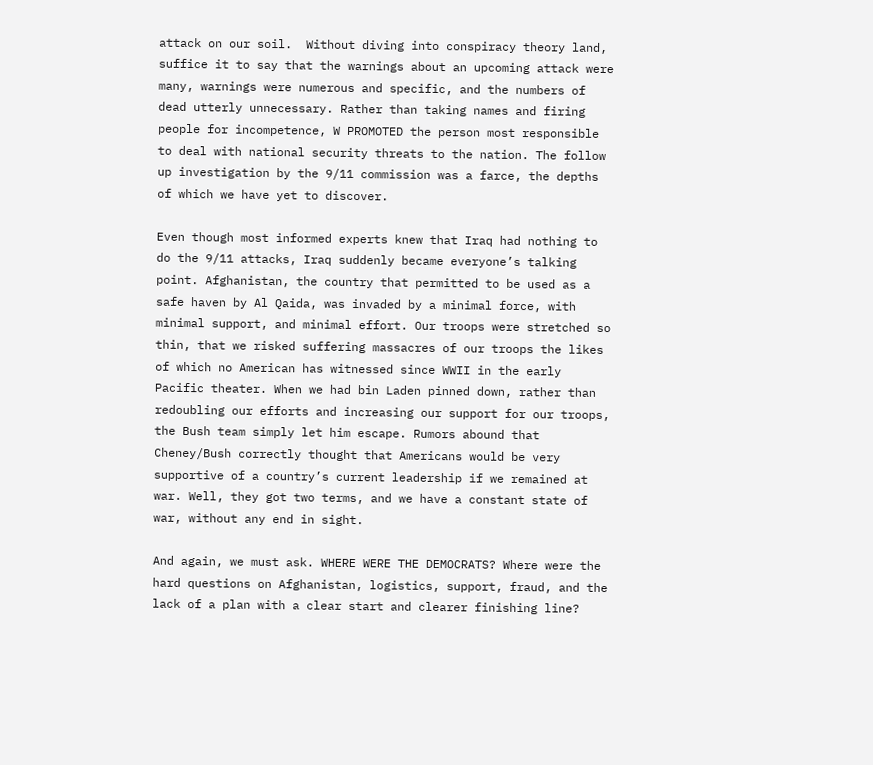attack on our soil.  Without diving into conspiracy theory land, suffice it to say that the warnings about an upcoming attack were many, warnings were numerous and specific, and the numbers of dead utterly unnecessary. Rather than taking names and firing people for incompetence, W PROMOTED the person most responsible to deal with national security threats to the nation. The follow up investigation by the 9/11 commission was a farce, the depths of which we have yet to discover.

Even though most informed experts knew that Iraq had nothing to do the 9/11 attacks, Iraq suddenly became everyone’s talking point. Afghanistan, the country that permitted to be used as a safe haven by Al Qaida, was invaded by a minimal force, with minimal support, and minimal effort. Our troops were stretched so thin, that we risked suffering massacres of our troops the likes of which no American has witnessed since WWII in the early Pacific theater. When we had bin Laden pinned down, rather than redoubling our efforts and increasing our support for our troops, the Bush team simply let him escape. Rumors abound that Cheney/Bush correctly thought that Americans would be very supportive of a country’s current leadership if we remained at war. Well, they got two terms, and we have a constant state of war, without any end in sight.

And again, we must ask. WHERE WERE THE DEMOCRATS? Where were the hard questions on Afghanistan, logistics, support, fraud, and the lack of a plan with a clear start and clearer finishing line?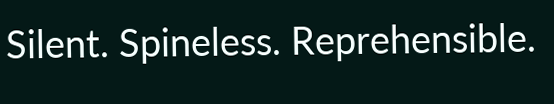Silent. Spineless. Reprehensible.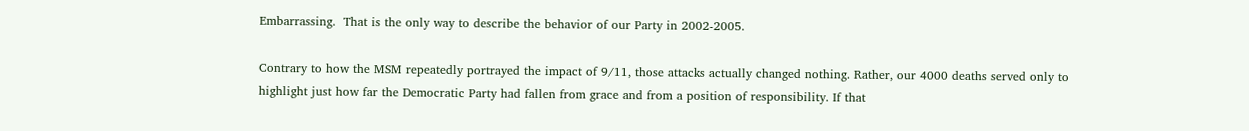Embarrassing.  That is the only way to describe the behavior of our Party in 2002-2005.

Contrary to how the MSM repeatedly portrayed the impact of 9/11, those attacks actually changed nothing. Rather, our 4000 deaths served only to highlight just how far the Democratic Party had fallen from grace and from a position of responsibility. If that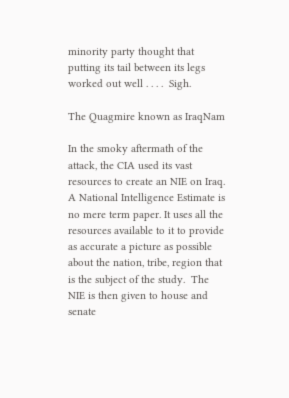minority party thought that putting its tail between its legs worked out well . . . .  Sigh.

The Quagmire known as IraqNam

In the smoky aftermath of the attack, the CIA used its vast resources to create an NIE on Iraq. A National Intelligence Estimate is no mere term paper. It uses all the resources available to it to provide as accurate a picture as possible about the nation, tribe, region that is the subject of the study.  The NIE is then given to house and senate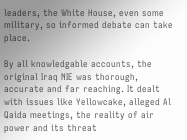leaders, the White House, even some military, so informed debate can take place.

By all knowledgable accounts, the original Iraq NIE was thorough, accurate and far reaching. It dealt with issues like Yellowcake, alleged Al Qaida meetings, the reality of air power and its threat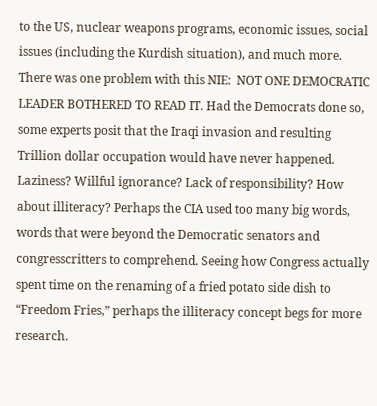to the US, nuclear weapons programs, economic issues, social issues (including the Kurdish situation), and much more. There was one problem with this NIE:  NOT ONE DEMOCRATIC LEADER BOTHERED TO READ IT. Had the Democrats done so, some experts posit that the Iraqi invasion and resulting Trillion dollar occupation would have never happened.  Laziness? Willful ignorance? Lack of responsibility? How about illiteracy? Perhaps the CIA used too many big words, words that were beyond the Democratic senators and congresscritters to comprehend. Seeing how Congress actually spent time on the renaming of a fried potato side dish to “Freedom Fries,” perhaps the illiteracy concept begs for more research.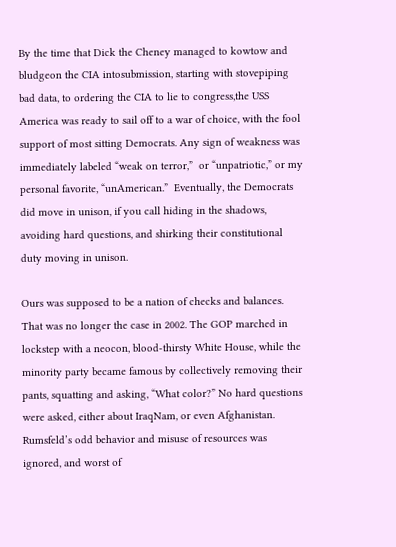By the time that Dick the Cheney managed to kowtow and bludgeon the CIA intosubmission, starting with stovepiping bad data, to ordering the CIA to lie to congress,the USS America was ready to sail off to a war of choice, with the fool support of most sitting Democrats. Any sign of weakness was immediately labeled “weak on terror,”  or “unpatriotic,” or my personal favorite, “unAmerican.”  Eventually, the Democrats did move in unison, if you call hiding in the shadows, avoiding hard questions, and shirking their constitutional duty moving in unison.

Ours was supposed to be a nation of checks and balances. That was no longer the case in 2002. The GOP marched in lockstep with a neocon, blood-thirsty White House, while the minority party became famous by collectively removing their pants, squatting and asking, “What color?” No hard questions were asked, either about IraqNam, or even Afghanistan. Rumsfeld’s odd behavior and misuse of resources was ignored, and worst of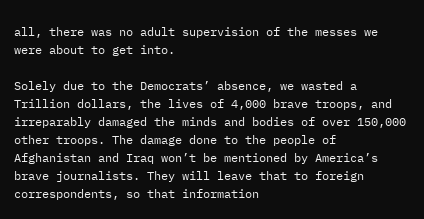all, there was no adult supervision of the messes we were about to get into.

Solely due to the Democrats’ absence, we wasted a Trillion dollars, the lives of 4,000 brave troops, and irreparably damaged the minds and bodies of over 150,000 other troops. The damage done to the people of Afghanistan and Iraq won’t be mentioned by America’s brave journalists. They will leave that to foreign correspondents, so that information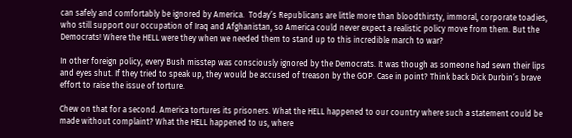can safely and comfortably be ignored by America.  Today’s Republicans are little more than bloodthirsty, immoral, corporate toadies, who still support our occupation of Iraq and Afghanistan, so America could never expect a realistic policy move from them. But the Democrats! Where the HELL were they when we needed them to stand up to this incredible march to war?

In other foreign policy, every Bush misstep was consciously ignored by the Democrats. It was though as someone had sewn their lips and eyes shut. If they tried to speak up, they would be accused of treason by the GOP. Case in point? Think back Dick Durbin’s brave effort to raise the issue of torture.

Chew on that for a second. America tortures its prisoners. What the HELL happened to our country where such a statement could be made without complaint? What the HELL happened to us, where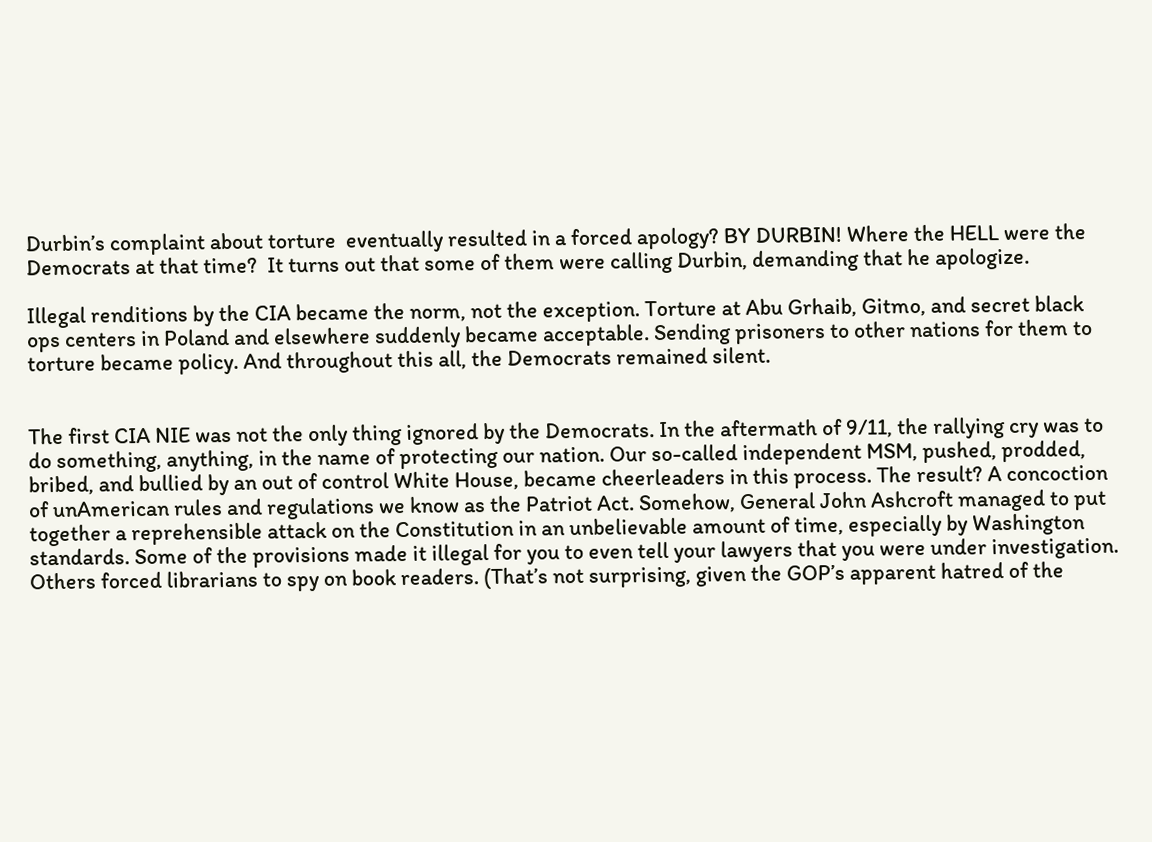Durbin’s complaint about torture  eventually resulted in a forced apology? BY DURBIN! Where the HELL were the Democrats at that time?  It turns out that some of them were calling Durbin, demanding that he apologize.

Illegal renditions by the CIA became the norm, not the exception. Torture at Abu Grhaib, Gitmo, and secret black ops centers in Poland and elsewhere suddenly became acceptable. Sending prisoners to other nations for them to torture became policy. And throughout this all, the Democrats remained silent.


The first CIA NIE was not the only thing ignored by the Democrats. In the aftermath of 9/11, the rallying cry was to do something, anything, in the name of protecting our nation. Our so-called independent MSM, pushed, prodded, bribed, and bullied by an out of control White House, became cheerleaders in this process. The result? A concoction of unAmerican rules and regulations we know as the Patriot Act. Somehow, General John Ashcroft managed to put together a reprehensible attack on the Constitution in an unbelievable amount of time, especially by Washington standards. Some of the provisions made it illegal for you to even tell your lawyers that you were under investigation. Others forced librarians to spy on book readers. (That’s not surprising, given the GOP’s apparent hatred of the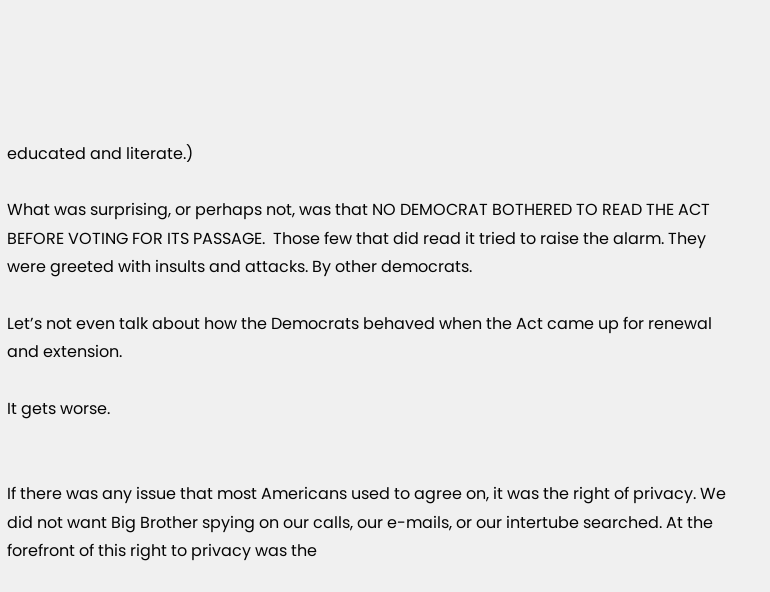educated and literate.)

What was surprising, or perhaps not, was that NO DEMOCRAT BOTHERED TO READ THE ACT BEFORE VOTING FOR ITS PASSAGE.  Those few that did read it tried to raise the alarm. They were greeted with insults and attacks. By other democrats.

Let’s not even talk about how the Democrats behaved when the Act came up for renewal and extension.

It gets worse.


If there was any issue that most Americans used to agree on, it was the right of privacy. We did not want Big Brother spying on our calls, our e-mails, or our intertube searched. At the forefront of this right to privacy was the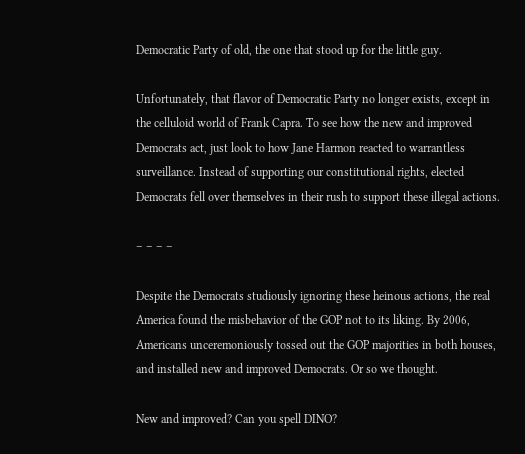Democratic Party of old, the one that stood up for the little guy.

Unfortunately, that flavor of Democratic Party no longer exists, except in the celluloid world of Frank Capra. To see how the new and improved Democrats act, just look to how Jane Harmon reacted to warrantless surveillance. Instead of supporting our constitutional rights, elected Democrats fell over themselves in their rush to support these illegal actions.

– – – –

Despite the Democrats studiously ignoring these heinous actions, the real America found the misbehavior of the GOP not to its liking. By 2006, Americans unceremoniously tossed out the GOP majorities in both houses, and installed new and improved Democrats. Or so we thought.

New and improved? Can you spell DINO?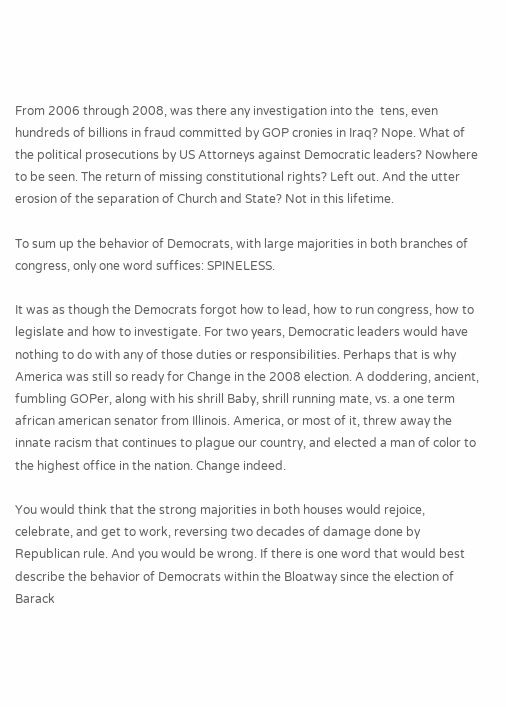From 2006 through 2008, was there any investigation into the  tens, even hundreds of billions in fraud committed by GOP cronies in Iraq? Nope. What of the political prosecutions by US Attorneys against Democratic leaders? Nowhere to be seen. The return of missing constitutional rights? Left out. And the utter erosion of the separation of Church and State? Not in this lifetime.

To sum up the behavior of Democrats, with large majorities in both branches of congress, only one word suffices: SPINELESS.

It was as though the Democrats forgot how to lead, how to run congress, how to legislate and how to investigate. For two years, Democratic leaders would have nothing to do with any of those duties or responsibilities. Perhaps that is why America was still so ready for Change in the 2008 election. A doddering, ancient, fumbling GOPer, along with his shrill Baby, shrill running mate, vs. a one term african american senator from Illinois. America, or most of it, threw away the innate racism that continues to plague our country, and elected a man of color to the highest office in the nation. Change indeed.

You would think that the strong majorities in both houses would rejoice, celebrate, and get to work, reversing two decades of damage done by Republican rule. And you would be wrong. If there is one word that would best describe the behavior of Democrats within the Bloatway since the election of Barack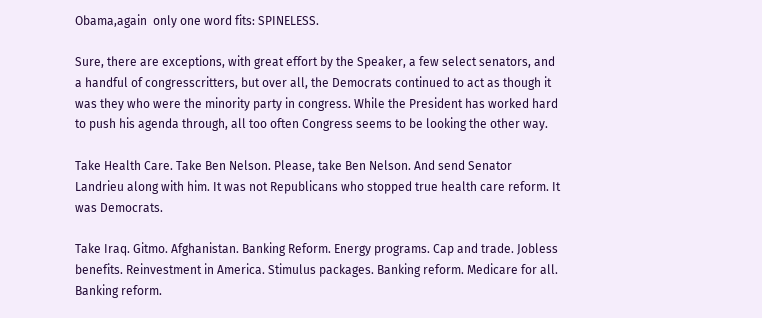Obama,again  only one word fits: SPINELESS.

Sure, there are exceptions, with great effort by the Speaker, a few select senators, and a handful of congresscritters, but over all, the Democrats continued to act as though it was they who were the minority party in congress. While the President has worked hard to push his agenda through, all too often Congress seems to be looking the other way.

Take Health Care. Take Ben Nelson. Please, take Ben Nelson. And send Senator Landrieu along with him. It was not Republicans who stopped true health care reform. It was Democrats.

Take Iraq. Gitmo. Afghanistan. Banking Reform. Energy programs. Cap and trade. Jobless benefits. Reinvestment in America. Stimulus packages. Banking reform. Medicare for all. Banking reform.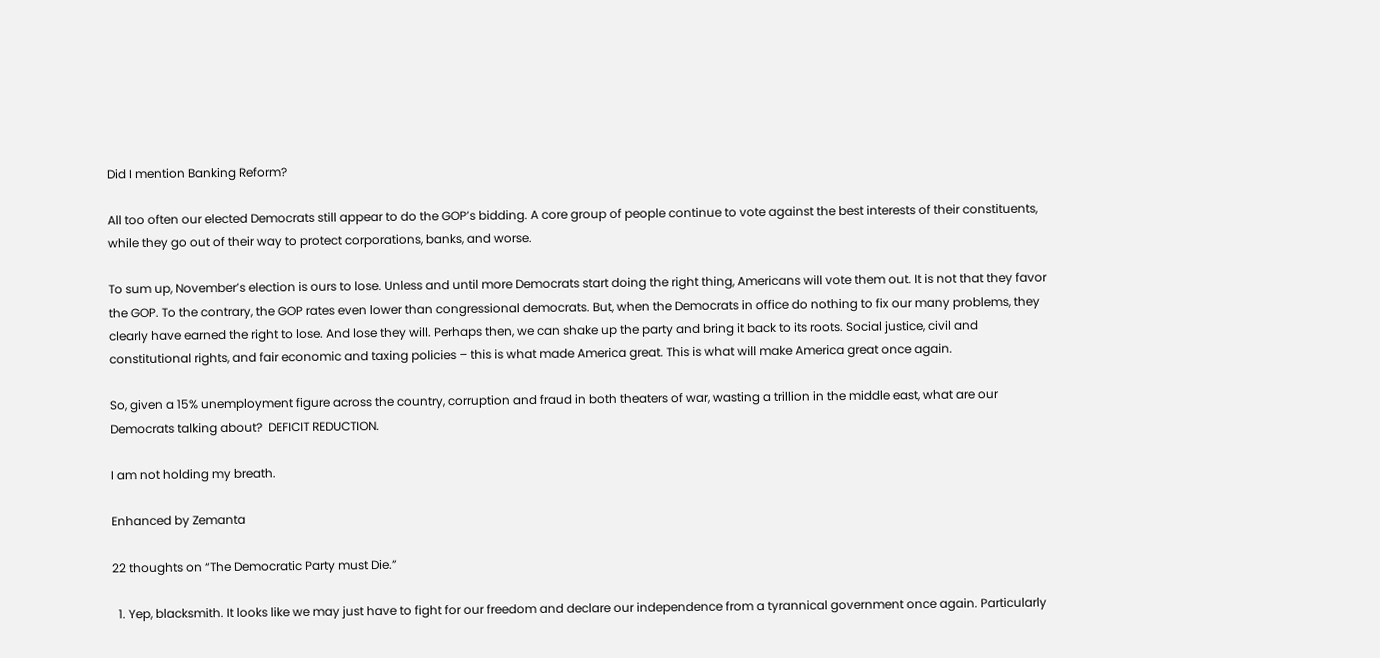Did I mention Banking Reform?

All too often our elected Democrats still appear to do the GOP’s bidding. A core group of people continue to vote against the best interests of their constituents, while they go out of their way to protect corporations, banks, and worse.

To sum up, November’s election is ours to lose. Unless and until more Democrats start doing the right thing, Americans will vote them out. It is not that they favor the GOP. To the contrary, the GOP rates even lower than congressional democrats. But, when the Democrats in office do nothing to fix our many problems, they clearly have earned the right to lose. And lose they will. Perhaps then, we can shake up the party and bring it back to its roots. Social justice, civil and constitutional rights, and fair economic and taxing policies – this is what made America great. This is what will make America great once again.

So, given a 15% unemployment figure across the country, corruption and fraud in both theaters of war, wasting a trillion in the middle east, what are our Democrats talking about?  DEFICIT REDUCTION.

I am not holding my breath.

Enhanced by Zemanta

22 thoughts on “The Democratic Party must Die.”

  1. Yep, blacksmith. It looks like we may just have to fight for our freedom and declare our independence from a tyrannical government once again. Particularly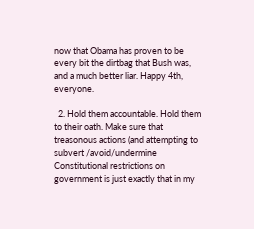now that Obama has proven to be every bit the dirtbag that Bush was, and a much better liar. Happy 4th, everyone.

  2. Hold them accountable. Hold them to their oath. Make sure that treasonous actions (and attempting to subvert /avoid/undermine Constitutional restrictions on government is just exactly that in my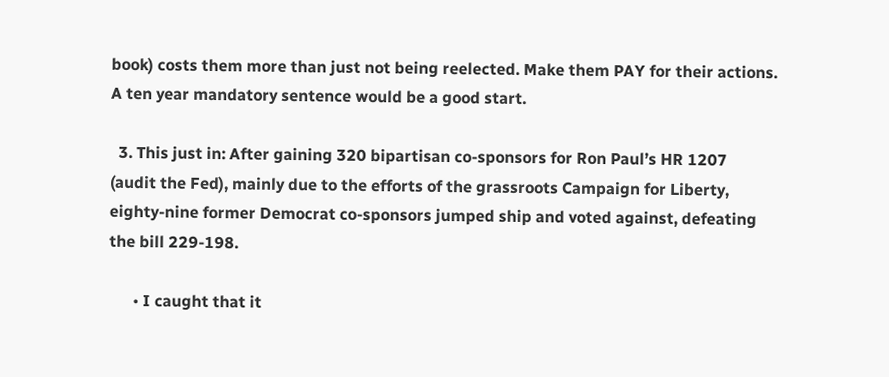book) costs them more than just not being reelected. Make them PAY for their actions. A ten year mandatory sentence would be a good start.

  3. This just in: After gaining 320 bipartisan co-sponsors for Ron Paul’s HR 1207 (audit the Fed), mainly due to the efforts of the grassroots Campaign for Liberty, eighty-nine former Democrat co-sponsors jumped ship and voted against, defeating the bill 229-198.

      • I caught that it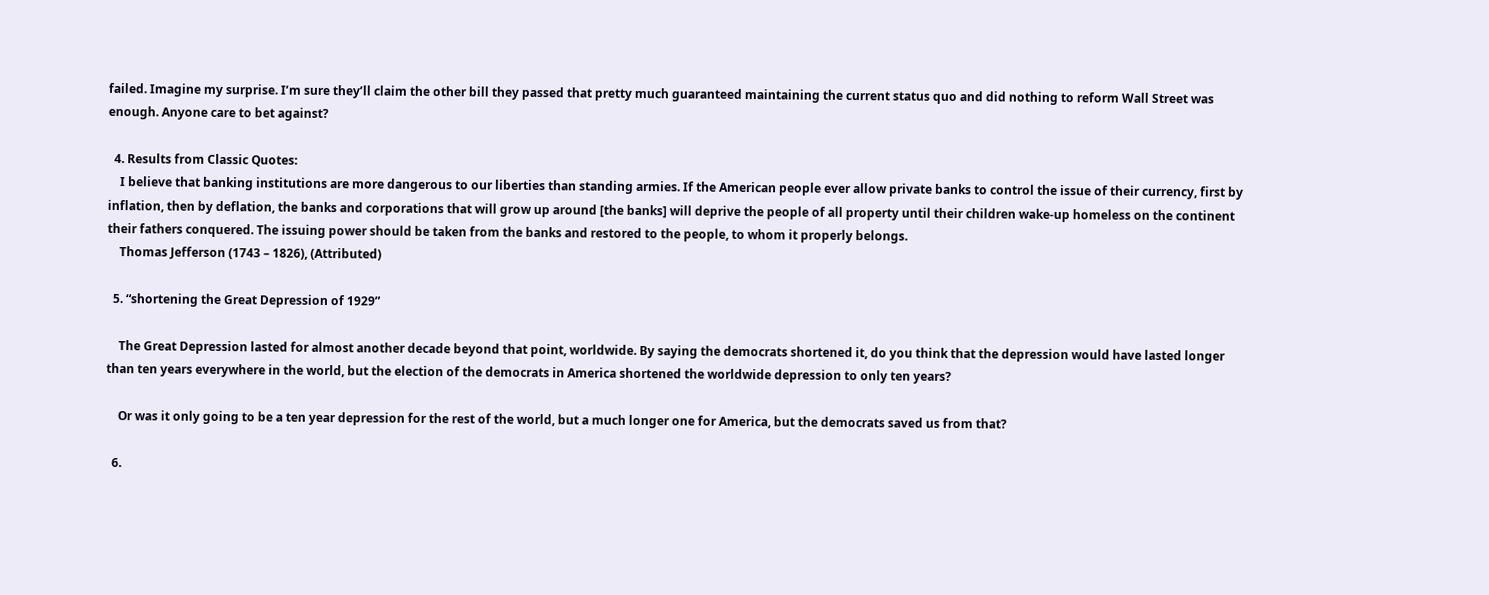failed. Imagine my surprise. I’m sure they’ll claim the other bill they passed that pretty much guaranteed maintaining the current status quo and did nothing to reform Wall Street was enough. Anyone care to bet against?

  4. Results from Classic Quotes:
    I believe that banking institutions are more dangerous to our liberties than standing armies. If the American people ever allow private banks to control the issue of their currency, first by inflation, then by deflation, the banks and corporations that will grow up around [the banks] will deprive the people of all property until their children wake-up homeless on the continent their fathers conquered. The issuing power should be taken from the banks and restored to the people, to whom it properly belongs.
    Thomas Jefferson (1743 – 1826), (Attributed)

  5. “shortening the Great Depression of 1929”

    The Great Depression lasted for almost another decade beyond that point, worldwide. By saying the democrats shortened it, do you think that the depression would have lasted longer than ten years everywhere in the world, but the election of the democrats in America shortened the worldwide depression to only ten years?

    Or was it only going to be a ten year depression for the rest of the world, but a much longer one for America, but the democrats saved us from that?

  6.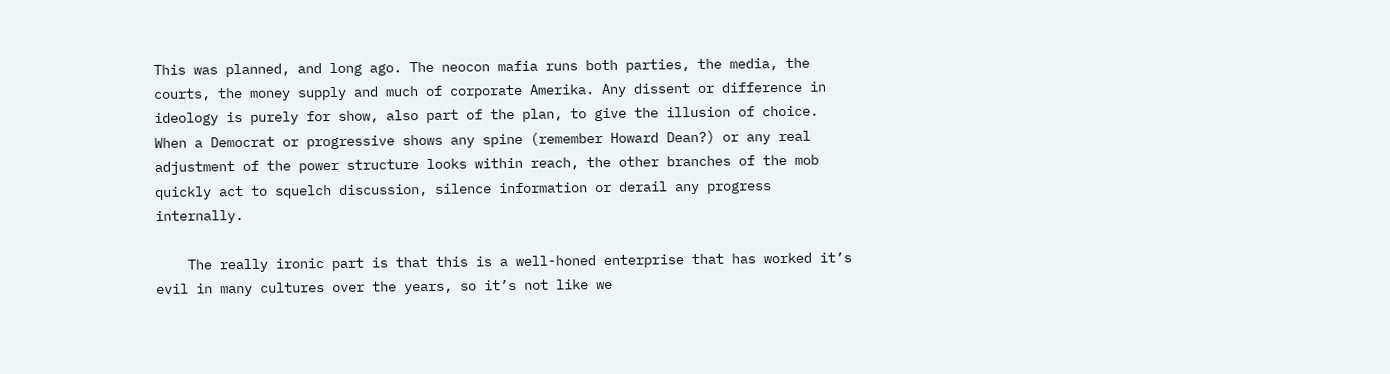This was planned, and long ago. The neocon mafia runs both parties, the media, the courts, the money supply and much of corporate Amerika. Any dissent or difference in ideology is purely for show, also part of the plan, to give the illusion of choice. When a Democrat or progressive shows any spine (remember Howard Dean?) or any real adjustment of the power structure looks within reach, the other branches of the mob quickly act to squelch discussion, silence information or derail any progress internally.

    The really ironic part is that this is a well-honed enterprise that has worked it’s evil in many cultures over the years, so it’s not like we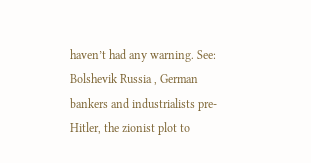haven’t had any warning. See: Bolshevik Russia , German bankers and industrialists pre-Hitler, the zionist plot to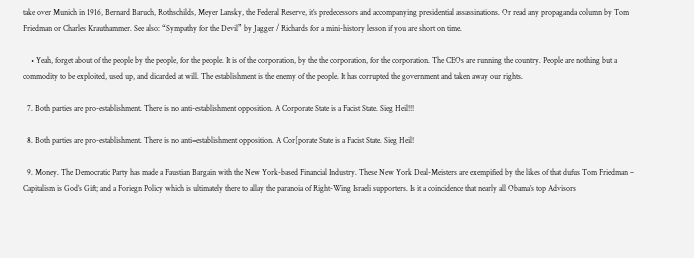take over Munich in 1916, Bernard Baruch, Rothschilds, Meyer Lansky, the Federal Reserve, it’s predecessors and accompanying presidential assassinations. Or read any propaganda column by Tom Friedman or Charles Krauthammer. See also: “Sympathy for the Devil” by Jagger / Richards for a mini-history lesson if you are short on time.

    • Yeah, forget about of the people by the people, for the people. It is of the corporation, by the the corporation, for the corporation. The CEOs are running the country. People are nothing but a commodity to be exploited, used up, and dicarded at will. The establishment is the enemy of the people. It has corrupted the government and taken away our rights.

  7. Both parties are pro-establishment. There is no anti-establishment opposition. A Corporate State is a Facist State. Sieg Heil!!!

  8. Both parties are pro-establishment. There is no anti=establishment opposition. A Cor[porate State is a Facist State. Sieg Heil!

  9. Money. The Democratic Party has made a Faustian Bargain with the New York-based Financial Industry. These New York Deal-Meisters are exempified by the likes of that dufus Tom Friedman – Capitalism is God’s Gift; and a Foriegn Policy which is ultimately there to allay the paranoia of Right-Wing Israeli supporters. Is it a coincidence that nearly all Obama’s top Advisors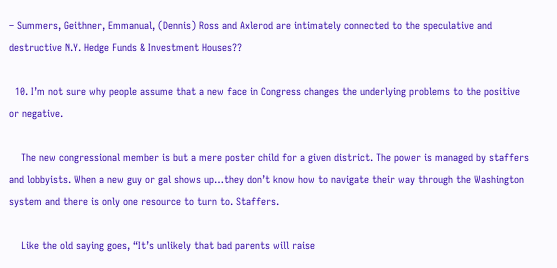– Summers, Geithner, Emmanual, (Dennis) Ross and Axlerod are intimately connected to the speculative and destructive N.Y. Hedge Funds & Investment Houses??

  10. I’m not sure why people assume that a new face in Congress changes the underlying problems to the positive or negative.

    The new congressional member is but a mere poster child for a given district. The power is managed by staffers and lobbyists. When a new guy or gal shows up…they don’t know how to navigate their way through the Washington system and there is only one resource to turn to. Staffers.

    Like the old saying goes, “It’s unlikely that bad parents will raise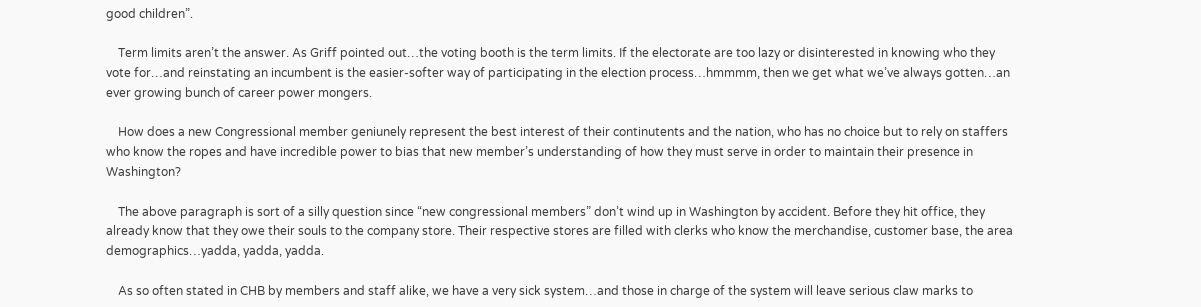good children”.

    Term limits aren’t the answer. As Griff pointed out…the voting booth is the term limits. If the electorate are too lazy or disinterested in knowing who they vote for…and reinstating an incumbent is the easier-softer way of participating in the election process…hmmmm, then we get what we’ve always gotten…an ever growing bunch of career power mongers.

    How does a new Congressional member geniunely represent the best interest of their continutents and the nation, who has no choice but to rely on staffers who know the ropes and have incredible power to bias that new member’s understanding of how they must serve in order to maintain their presence in Washington?

    The above paragraph is sort of a silly question since “new congressional members” don’t wind up in Washington by accident. Before they hit office, they already know that they owe their souls to the company store. Their respective stores are filled with clerks who know the merchandise, customer base, the area demographics…yadda, yadda, yadda.

    As so often stated in CHB by members and staff alike, we have a very sick system…and those in charge of the system will leave serious claw marks to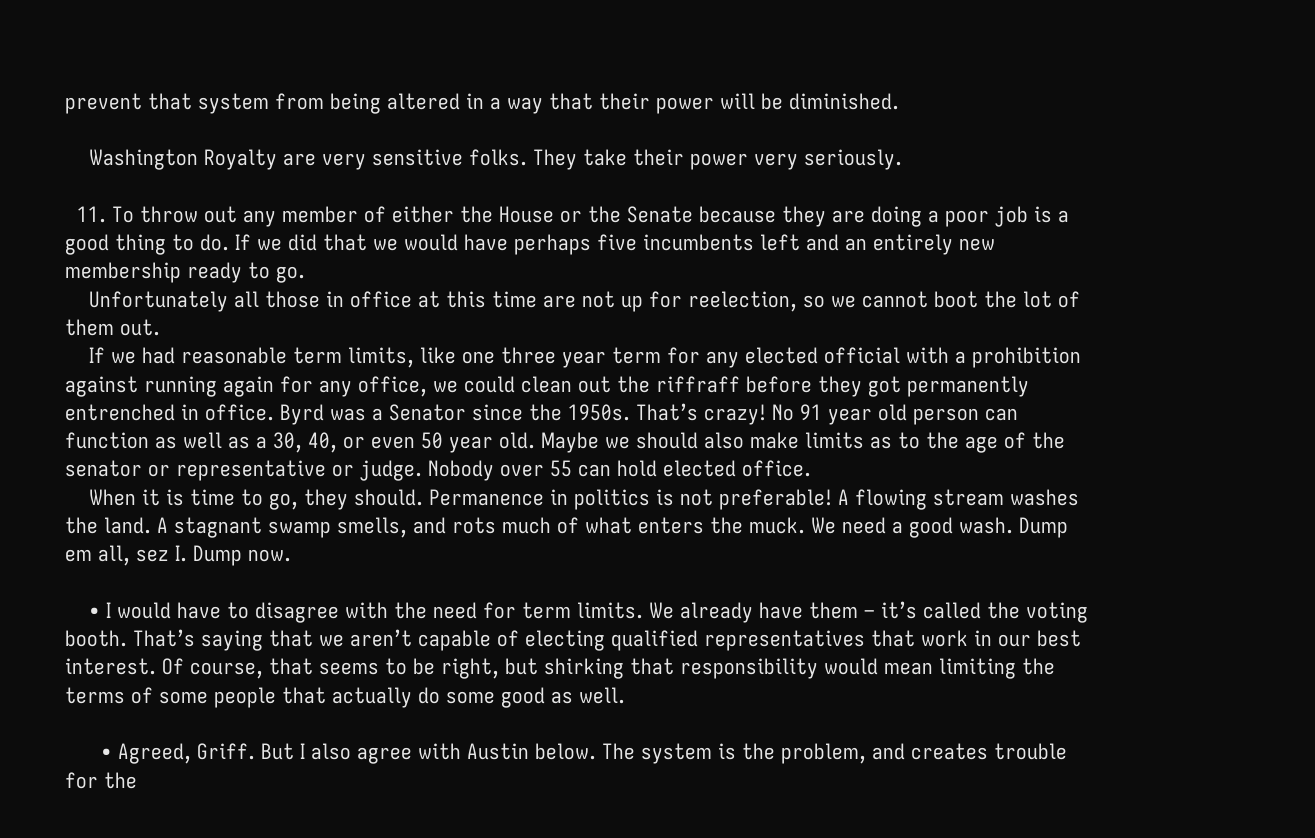prevent that system from being altered in a way that their power will be diminished.

    Washington Royalty are very sensitive folks. They take their power very seriously.

  11. To throw out any member of either the House or the Senate because they are doing a poor job is a good thing to do. If we did that we would have perhaps five incumbents left and an entirely new membership ready to go.
    Unfortunately all those in office at this time are not up for reelection, so we cannot boot the lot of them out.
    If we had reasonable term limits, like one three year term for any elected official with a prohibition against running again for any office, we could clean out the riffraff before they got permanently entrenched in office. Byrd was a Senator since the 1950s. That’s crazy! No 91 year old person can function as well as a 30, 40, or even 50 year old. Maybe we should also make limits as to the age of the senator or representative or judge. Nobody over 55 can hold elected office.
    When it is time to go, they should. Permanence in politics is not preferable! A flowing stream washes the land. A stagnant swamp smells, and rots much of what enters the muck. We need a good wash. Dump em all, sez I. Dump now.

    • I would have to disagree with the need for term limits. We already have them – it’s called the voting booth. That’s saying that we aren’t capable of electing qualified representatives that work in our best interest. Of course, that seems to be right, but shirking that responsibility would mean limiting the terms of some people that actually do some good as well.

      • Agreed, Griff. But I also agree with Austin below. The system is the problem, and creates trouble for the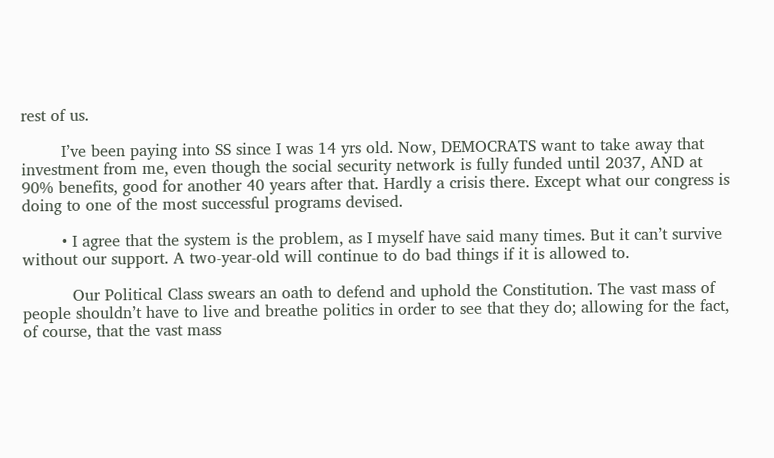rest of us.

        I’ve been paying into SS since I was 14 yrs old. Now, DEMOCRATS want to take away that investment from me, even though the social security network is fully funded until 2037, AND at 90% benefits, good for another 40 years after that. Hardly a crisis there. Except what our congress is doing to one of the most successful programs devised.

        • I agree that the system is the problem, as I myself have said many times. But it can’t survive without our support. A two-year-old will continue to do bad things if it is allowed to.

          Our Political Class swears an oath to defend and uphold the Constitution. The vast mass of people shouldn’t have to live and breathe politics in order to see that they do; allowing for the fact, of course, that the vast mass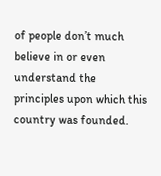of people don’t much believe in or even understand the principles upon which this country was founded.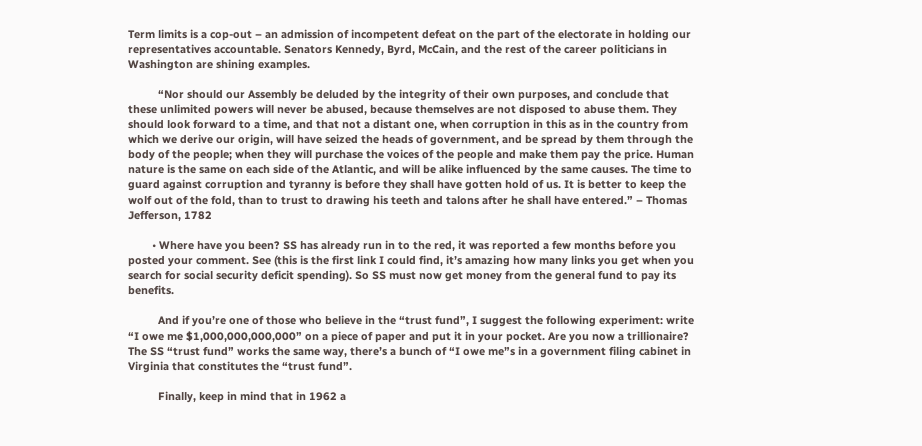Term limits is a cop-out – an admission of incompetent defeat on the part of the electorate in holding our representatives accountable. Senators Kennedy, Byrd, McCain, and the rest of the career politicians in Washington are shining examples.

          “Nor should our Assembly be deluded by the integrity of their own purposes, and conclude that these unlimited powers will never be abused, because themselves are not disposed to abuse them. They should look forward to a time, and that not a distant one, when corruption in this as in the country from which we derive our origin, will have seized the heads of government, and be spread by them through the body of the people; when they will purchase the voices of the people and make them pay the price. Human nature is the same on each side of the Atlantic, and will be alike influenced by the same causes. The time to guard against corruption and tyranny is before they shall have gotten hold of us. It is better to keep the wolf out of the fold, than to trust to drawing his teeth and talons after he shall have entered.” – Thomas Jefferson, 1782

        • Where have you been? SS has already run in to the red, it was reported a few months before you posted your comment. See (this is the first link I could find, it’s amazing how many links you get when you search for social security deficit spending). So SS must now get money from the general fund to pay its benefits.

          And if you’re one of those who believe in the “trust fund”, I suggest the following experiment: write “I owe me $1,000,000,000,000” on a piece of paper and put it in your pocket. Are you now a trillionaire? The SS “trust fund” works the same way, there’s a bunch of “I owe me”s in a government filing cabinet in Virginia that constitutes the “trust fund”.

          Finally, keep in mind that in 1962 a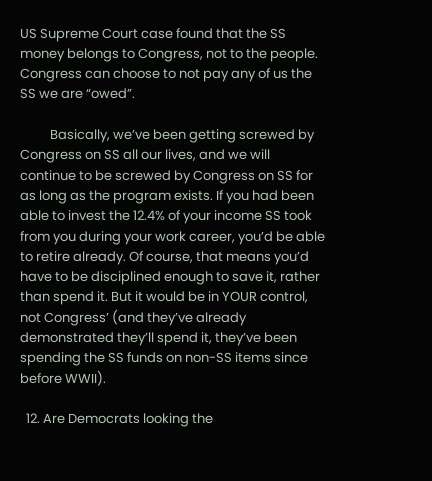US Supreme Court case found that the SS money belongs to Congress, not to the people. Congress can choose to not pay any of us the SS we are “owed”.

          Basically, we’ve been getting screwed by Congress on SS all our lives, and we will continue to be screwed by Congress on SS for as long as the program exists. If you had been able to invest the 12.4% of your income SS took from you during your work career, you’d be able to retire already. Of course, that means you’d have to be disciplined enough to save it, rather than spend it. But it would be in YOUR control, not Congress’ (and they’ve already demonstrated they’ll spend it, they’ve been spending the SS funds on non-SS items since before WWII).

  12. Are Democrats looking the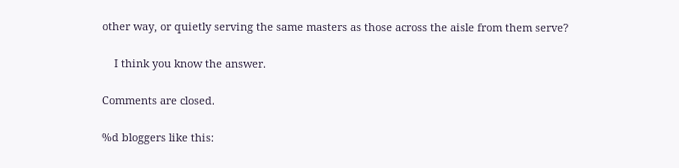other way, or quietly serving the same masters as those across the aisle from them serve?

    I think you know the answer.

Comments are closed.

%d bloggers like this: